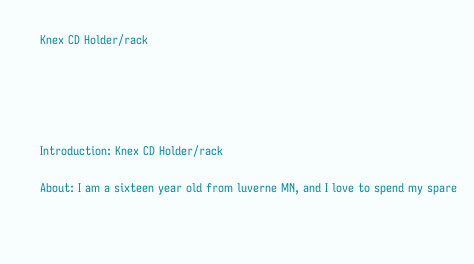Knex CD Holder/rack





Introduction: Knex CD Holder/rack

About: I am a sixteen year old from luverne MN, and I love to spend my spare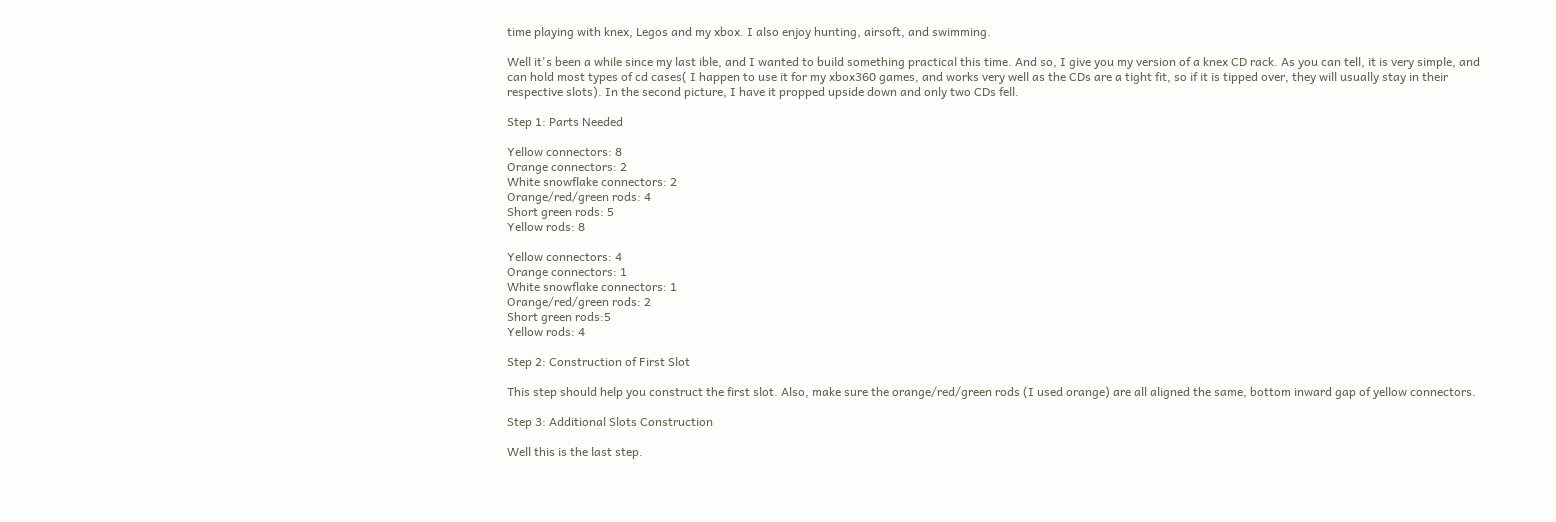time playing with knex, Legos and my xbox. I also enjoy hunting, airsoft, and swimming.

Well it's been a while since my last ible, and I wanted to build something practical this time. And so, I give you my version of a knex CD rack. As you can tell, it is very simple, and can hold most types of cd cases( I happen to use it for my xbox360 games, and works very well as the CDs are a tight fit, so if it is tipped over, they will usually stay in their respective slots). In the second picture, I have it propped upside down and only two CDs fell.

Step 1: Parts Needed

Yellow connectors: 8
Orange connectors: 2
White snowflake connectors: 2
Orange/red/green rods: 4
Short green rods: 5
Yellow rods: 8

Yellow connectors: 4
Orange connectors: 1
White snowflake connectors: 1
Orange/red/green rods: 2
Short green rods:5
Yellow rods: 4

Step 2: Construction of First Slot

This step should help you construct the first slot. Also, make sure the orange/red/green rods (I used orange) are all aligned the same, bottom inward gap of yellow connectors.

Step 3: Additional Slots Construction

Well this is the last step.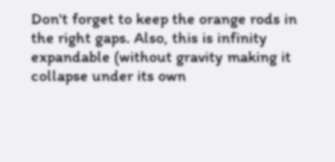Don't forget to keep the orange rods in the right gaps. Also, this is infinity expandable (without gravity making it collapse under its own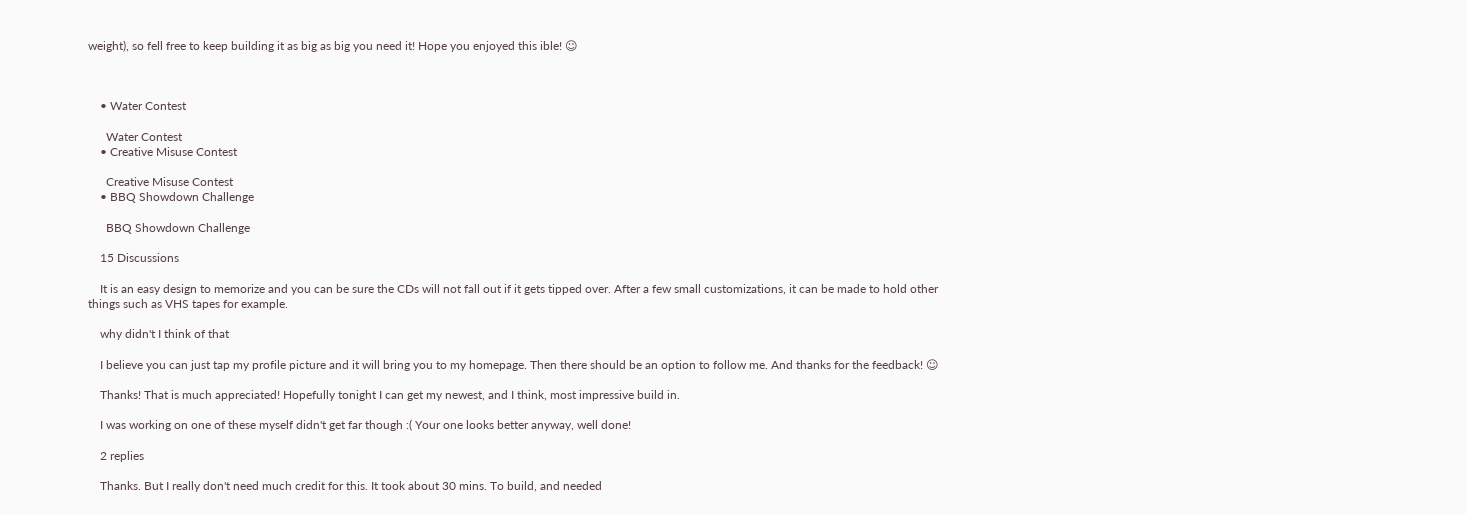weight), so fell free to keep building it as big as big you need it! Hope you enjoyed this ible! ☺



    • Water Contest

      Water Contest
    • Creative Misuse Contest

      Creative Misuse Contest
    • BBQ Showdown Challenge

      BBQ Showdown Challenge

    15 Discussions

    It is an easy design to memorize and you can be sure the CDs will not fall out if it gets tipped over. After a few small customizations, it can be made to hold other things such as VHS tapes for example.

    why didn't I think of that

    I believe you can just tap my profile picture and it will bring you to my homepage. Then there should be an option to follow me. And thanks for the feedback! ☺

    Thanks! That is much appreciated! Hopefully tonight I can get my newest, and I think, most impressive build in.

    I was working on one of these myself didn't get far though :( Your one looks better anyway, well done!

    2 replies

    Thanks. But I really don't need much credit for this. It took about 30 mins. To build, and needed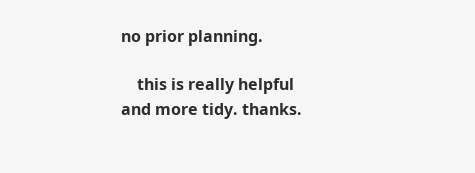no prior planning.

    this is really helpful and more tidy. thanks.